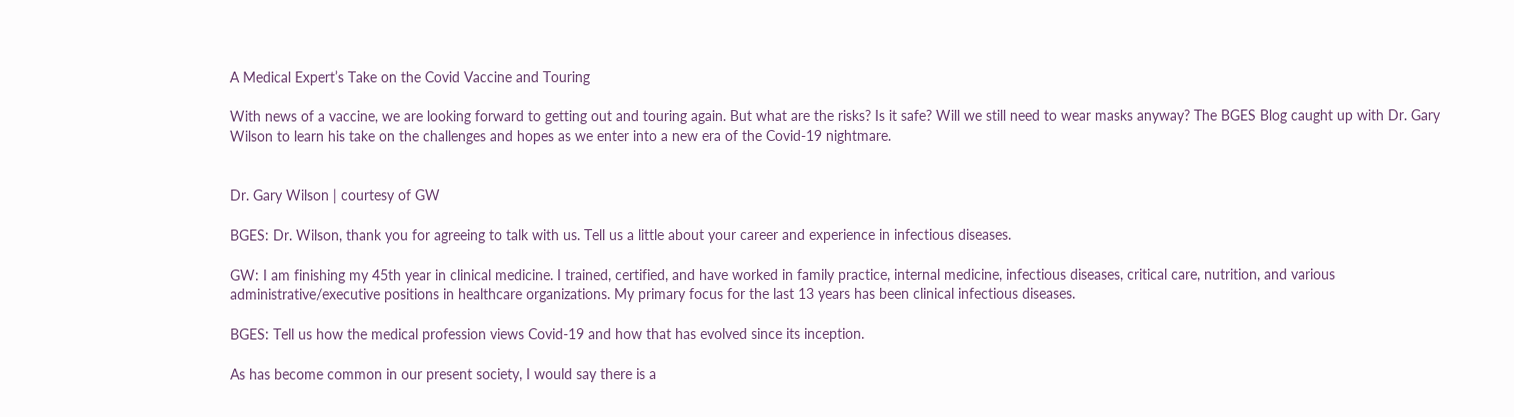A Medical Expert’s Take on the Covid Vaccine and Touring

With news of a vaccine, we are looking forward to getting out and touring again. But what are the risks? Is it safe? Will we still need to wear masks anyway? The BGES Blog caught up with Dr. Gary Wilson to learn his take on the challenges and hopes as we enter into a new era of the Covid-19 nightmare.


Dr. Gary Wilson | courtesy of GW

BGES: Dr. Wilson, thank you for agreeing to talk with us. Tell us a little about your career and experience in infectious diseases.

GW: I am finishing my 45th year in clinical medicine. I trained, certified, and have worked in family practice, internal medicine, infectious diseases, critical care, nutrition, and various administrative/executive positions in healthcare organizations. My primary focus for the last 13 years has been clinical infectious diseases.

BGES: Tell us how the medical profession views Covid-19 and how that has evolved since its inception.

As has become common in our present society, I would say there is a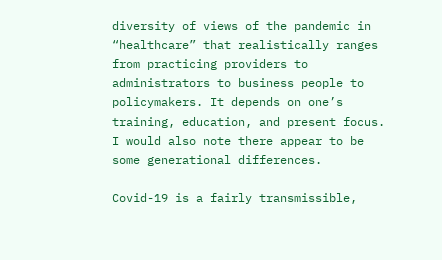diversity of views of the pandemic in “healthcare” that realistically ranges from practicing providers to administrators to business people to policymakers. It depends on one’s training, education, and present focus. I would also note there appear to be some generational differences.

Covid-19 is a fairly transmissible,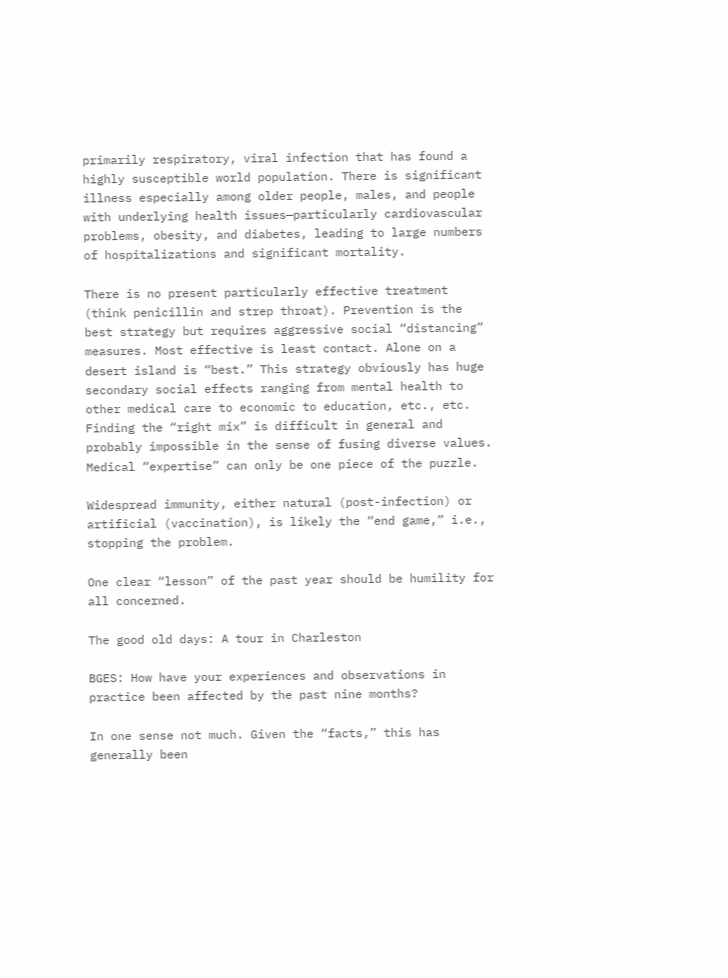primarily respiratory, viral infection that has found a highly susceptible world population. There is significant illness especially among older people, males, and people with underlying health issues—particularly cardiovascular problems, obesity, and diabetes, leading to large numbers of hospitalizations and significant mortality.

There is no present particularly effective treatment (think penicillin and strep throat). Prevention is the best strategy but requires aggressive social “distancing” measures. Most effective is least contact. Alone on a desert island is “best.” This strategy obviously has huge secondary social effects ranging from mental health to other medical care to economic to education, etc., etc. Finding the “right mix” is difficult in general and probably impossible in the sense of fusing diverse values. Medical “expertise” can only be one piece of the puzzle.

Widespread immunity, either natural (post-infection) or artificial (vaccination), is likely the “end game,” i.e., stopping the problem.

One clear “lesson” of the past year should be humility for all concerned.

The good old days: A tour in Charleston

BGES: How have your experiences and observations in practice been affected by the past nine months?

In one sense not much. Given the “facts,” this has generally been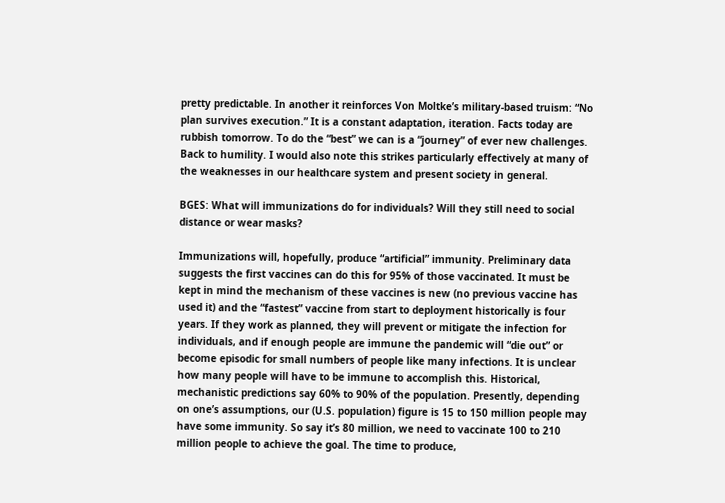pretty predictable. In another it reinforces Von Moltke’s military-based truism: “No plan survives execution.” It is a constant adaptation, iteration. Facts today are rubbish tomorrow. To do the “best” we can is a “journey” of ever new challenges. Back to humility. I would also note this strikes particularly effectively at many of the weaknesses in our healthcare system and present society in general.

BGES: What will immunizations do for individuals? Will they still need to social distance or wear masks?

Immunizations will, hopefully, produce “artificial” immunity. Preliminary data suggests the first vaccines can do this for 95% of those vaccinated. It must be kept in mind the mechanism of these vaccines is new (no previous vaccine has used it) and the “fastest” vaccine from start to deployment historically is four years. If they work as planned, they will prevent or mitigate the infection for individuals, and if enough people are immune the pandemic will “die out” or become episodic for small numbers of people like many infections. It is unclear how many people will have to be immune to accomplish this. Historical, mechanistic predictions say 60% to 90% of the population. Presently, depending on one’s assumptions, our (U.S. population) figure is 15 to 150 million people may have some immunity. So say it’s 80 million, we need to vaccinate 100 to 210 million people to achieve the goal. The time to produce,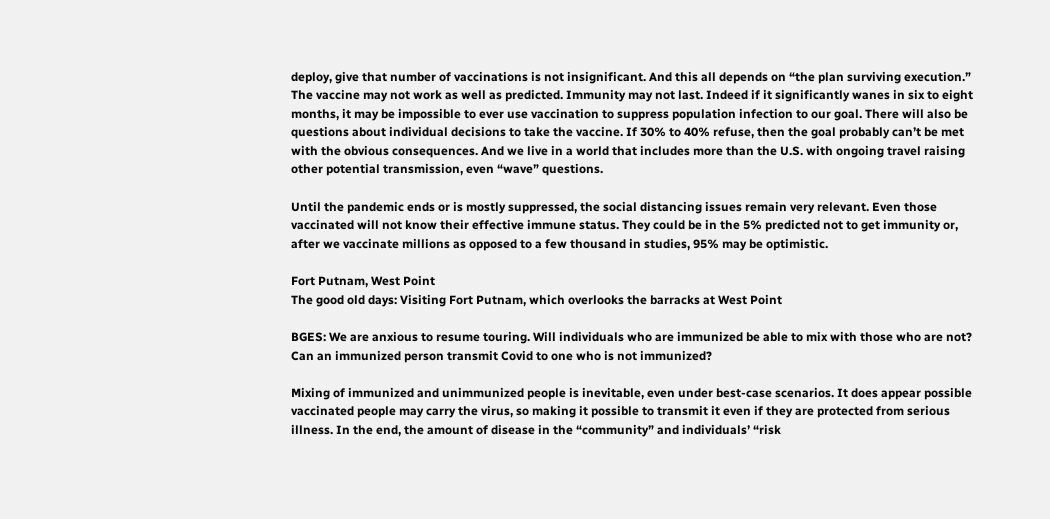deploy, give that number of vaccinations is not insignificant. And this all depends on “the plan surviving execution.” The vaccine may not work as well as predicted. Immunity may not last. Indeed if it significantly wanes in six to eight months, it may be impossible to ever use vaccination to suppress population infection to our goal. There will also be questions about individual decisions to take the vaccine. If 30% to 40% refuse, then the goal probably can’t be met with the obvious consequences. And we live in a world that includes more than the U.S. with ongoing travel raising other potential transmission, even “wave” questions.

Until the pandemic ends or is mostly suppressed, the social distancing issues remain very relevant. Even those vaccinated will not know their effective immune status. They could be in the 5% predicted not to get immunity or, after we vaccinate millions as opposed to a few thousand in studies, 95% may be optimistic.

Fort Putnam, West Point
The good old days: Visiting Fort Putnam, which overlooks the barracks at West Point

BGES: We are anxious to resume touring. Will individuals who are immunized be able to mix with those who are not? Can an immunized person transmit Covid to one who is not immunized?

Mixing of immunized and unimmunized people is inevitable, even under best-case scenarios. It does appear possible vaccinated people may carry the virus, so making it possible to transmit it even if they are protected from serious illness. In the end, the amount of disease in the “community” and individuals’ “risk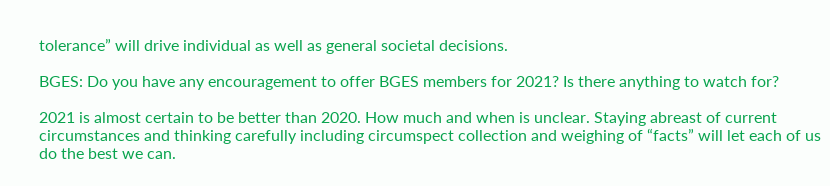tolerance” will drive individual as well as general societal decisions.

BGES: Do you have any encouragement to offer BGES members for 2021? Is there anything to watch for?

2021 is almost certain to be better than 2020. How much and when is unclear. Staying abreast of current circumstances and thinking carefully including circumspect collection and weighing of “facts” will let each of us do the best we can.